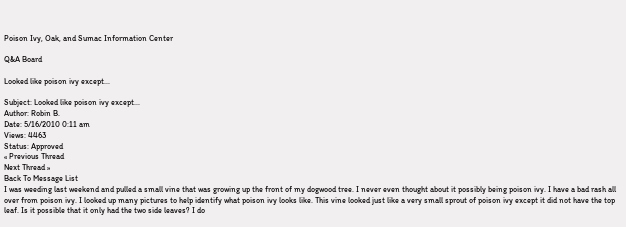Poison Ivy, Oak, and Sumac Information Center

Q&A Board

Looked like poison ivy except...

Subject: Looked like poison ivy except...
Author: Robin B.
Date: 5/16/2010 0:11 am
Views: 4463
Status: Approved
« Previous Thread
Next Thread »
Back To Message List
I was weeding last weekend and pulled a small vine that was growing up the front of my dogwood tree. I never even thought about it possibly being poison ivy. I have a bad rash all over from poison ivy. I looked up many pictures to help identify what poison ivy looks like. This vine looked just like a very small sprout of poison ivy except it did not have the top leaf. Is it possible that it only had the two side leaves? I do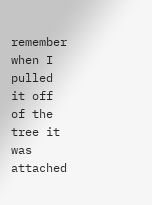remember when I pulled it off of the tree it was attached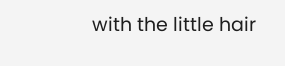with the little hair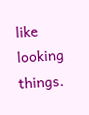like looking things.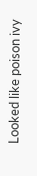Looked like poison ivy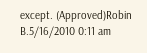except. (Approved)Robin B.5/16/2010 0:11 am